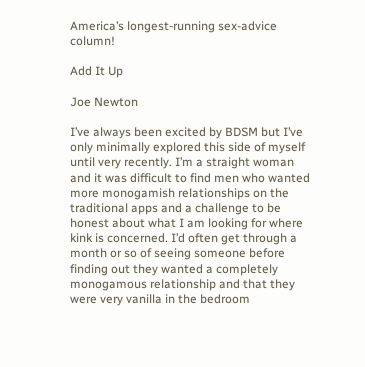America’s longest-running sex-advice column!

Add It Up

Joe Newton

I’ve always been excited by BDSM but I’ve only minimally explored this side of myself until very recently. I’m a straight woman and it was difficult to find men who wanted more monogamish relationships on the traditional apps and a challenge to be honest about what I am looking for where kink is concerned. I’d often get through a month or so of seeing someone before finding out they wanted a completely monogamous relationship and that they were very vanilla in the bedroom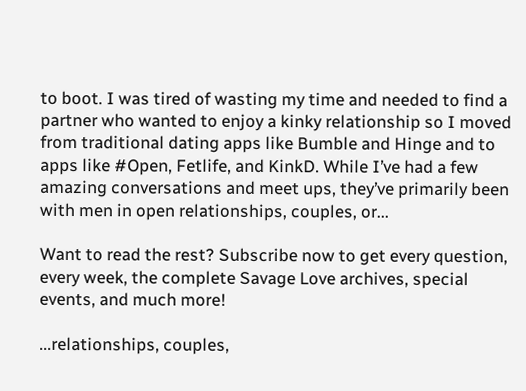to boot. I was tired of wasting my time and needed to find a partner who wanted to enjoy a kinky relationship so I moved from traditional dating apps like Bumble and Hinge and to apps like #Open, Fetlife, and KinkD. While I’ve had a few amazing conversations and meet ups, they’ve primarily been with men in open relationships, couples, or...

Want to read the rest? Subscribe now to get every question, every week, the complete Savage Love archives, special events, and much more!

...relationships, couples,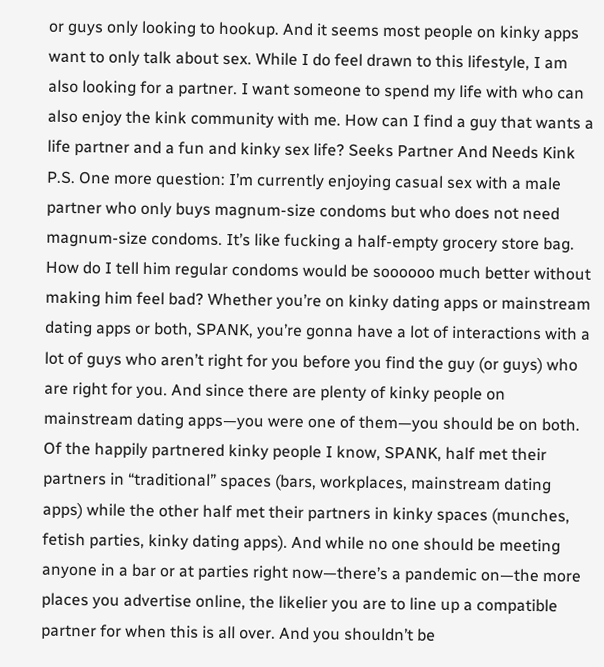or guys only looking to hookup. And it seems most people on kinky apps want to only talk about sex. While I do feel drawn to this lifestyle, I am also looking for a partner. I want someone to spend my life with who can also enjoy the kink community with me. How can I find a guy that wants a life partner and a fun and kinky sex life? Seeks Partner And Needs Kink P.S. One more question: I’m currently enjoying casual sex with a male partner who only buys magnum-size condoms but who does not need magnum-size condoms. It’s like fucking a half-empty grocery store bag. How do I tell him regular condoms would be soooooo much better without making him feel bad? Whether you’re on kinky dating apps or mainstream dating apps or both, SPANK, you’re gonna have a lot of interactions with a lot of guys who aren’t right for you before you find the guy (or guys) who are right for you. And since there are plenty of kinky people on mainstream dating apps—you were one of them—you should be on both. Of the happily partnered kinky people I know, SPANK, half met their partners in “traditional” spaces (bars, workplaces, mainstream dating apps) while the other half met their partners in kinky spaces (munches, fetish parties, kinky dating apps). And while no one should be meeting anyone in a bar or at parties right now—there’s a pandemic on—the more places you advertise online, the likelier you are to line up a compatible partner for when this is all over. And you shouldn’t be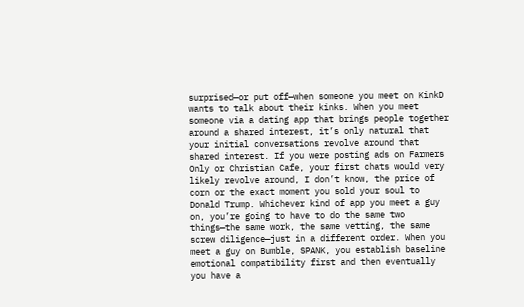surprised—or put off—when someone you meet on KinkD wants to talk about their kinks. When you meet someone via a dating app that brings people together around a shared interest, it’s only natural that your initial conversations revolve around that shared interest. If you were posting ads on Farmers Only or Christian Cafe, your first chats would very likely revolve around, I don’t know, the price of corn or the exact moment you sold your soul to Donald Trump. Whichever kind of app you meet a guy on, you’re going to have to do the same two things—the same work, the same vetting, the same screw diligence—just in a different order. When you meet a guy on Bumble, SPANK, you establish baseline emotional compatibility first and then eventually you have a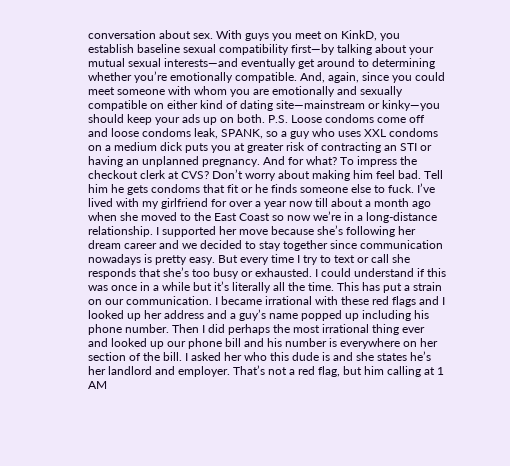conversation about sex. With guys you meet on KinkD, you establish baseline sexual compatibility first—by talking about your mutual sexual interests—and eventually get around to determining whether you’re emotionally compatible. And, again, since you could meet someone with whom you are emotionally and sexually compatible on either kind of dating site—mainstream or kinky—you should keep your ads up on both. P.S. Loose condoms come off and loose condoms leak, SPANK, so a guy who uses XXL condoms on a medium dick puts you at greater risk of contracting an STI or having an unplanned pregnancy. And for what? To impress the checkout clerk at CVS? Don’t worry about making him feel bad. Tell him he gets condoms that fit or he finds someone else to fuck. I’ve lived with my girlfriend for over a year now till about a month ago when she moved to the East Coast so now we’re in a long-distance relationship. I supported her move because she’s following her dream career and we decided to stay together since communication nowadays is pretty easy. But every time I try to text or call she responds that she’s too busy or exhausted. I could understand if this was once in a while but it’s literally all the time. This has put a strain on our communication. I became irrational with these red flags and I looked up her address and a guy’s name popped up including his phone number. Then I did perhaps the most irrational thing ever and looked up our phone bill and his number is everywhere on her section of the bill. I asked her who this dude is and she states he’s her landlord and employer. That’s not a red flag, but him calling at 1 AM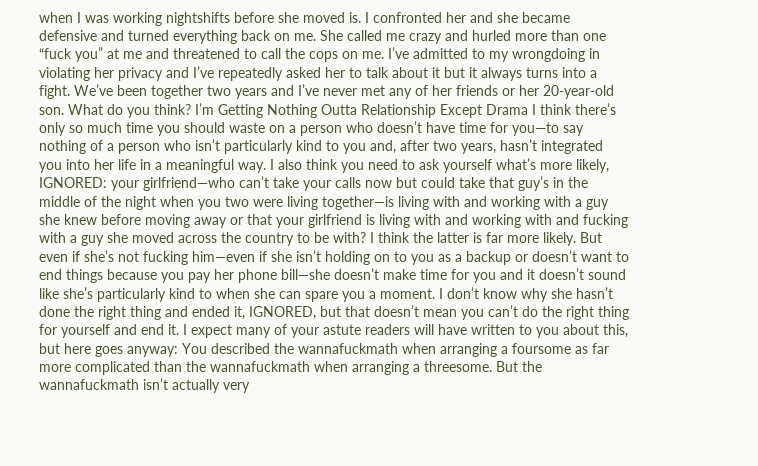when I was working nightshifts before she moved is. I confronted her and she became defensive and turned everything back on me. She called me crazy and hurled more than one “fuck you” at me and threatened to call the cops on me. I’ve admitted to my wrongdoing in violating her privacy and I’ve repeatedly asked her to talk about it but it always turns into a fight. We’ve been together two years and I’ve never met any of her friends or her 20-year-old son. What do you think? I’m Getting Nothing Outta Relationship Except Drama I think there’s only so much time you should waste on a person who doesn’t have time for you—to say nothing of a person who isn’t particularly kind to you and, after two years, hasn’t integrated you into her life in a meaningful way. I also think you need to ask yourself what’s more likely, IGNORED: your girlfriend—who can’t take your calls now but could take that guy’s in the middle of the night when you two were living together—is living with and working with a guy she knew before moving away or that your girlfriend is living with and working with and fucking with a guy she moved across the country to be with? I think the latter is far more likely. But even if she’s not fucking him—even if she isn’t holding on to you as a backup or doesn’t want to end things because you pay her phone bill—she doesn’t make time for you and it doesn’t sound like she’s particularly kind to when she can spare you a moment. I don’t know why she hasn’t done the right thing and ended it, IGNORED, but that doesn’t mean you can’t do the right thing for yourself and end it. I expect many of your astute readers will have written to you about this, but here goes anyway: You described the wannafuckmath when arranging a foursome as far more complicated than the wannafuckmath when arranging a threesome. But the wannafuckmath isn’t actually very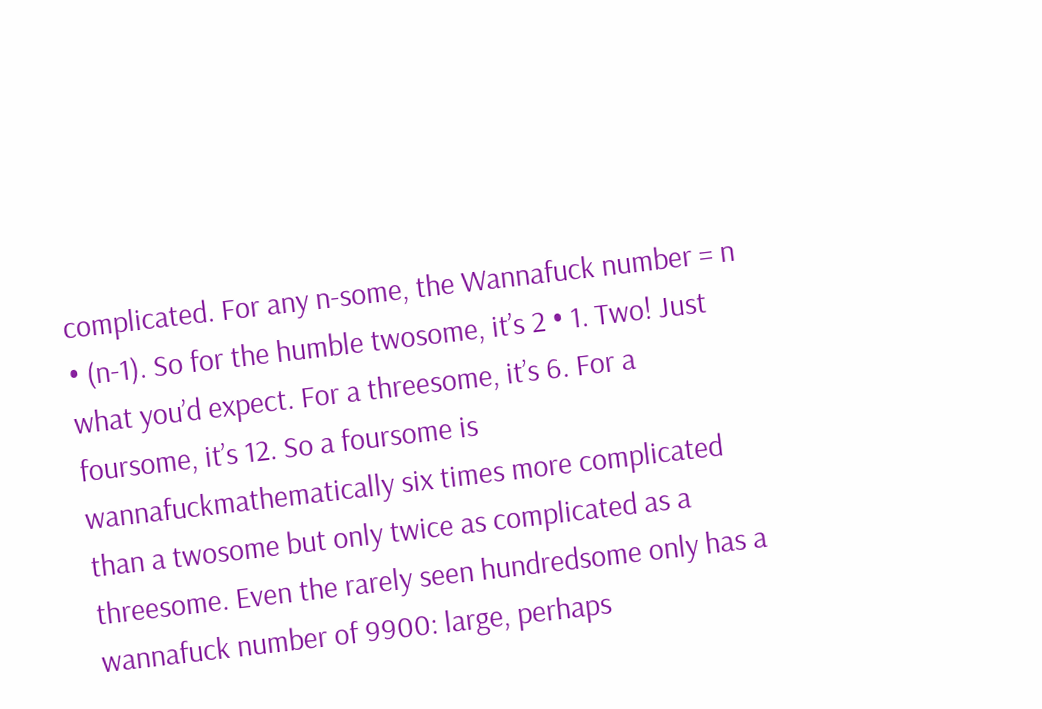complicated. For any n-some, the Wannafuck number = n • (n-1). So for the humble twosome, it’s 2 • 1. Two! Just what you’d expect. For a threesome, it’s 6. For a foursome, it’s 12. So a foursome is wannafuckmathematically six times more complicated than a twosome but only twice as complicated as a threesome. Even the rarely seen hundredsome only has a wannafuck number of 9900: large, perhaps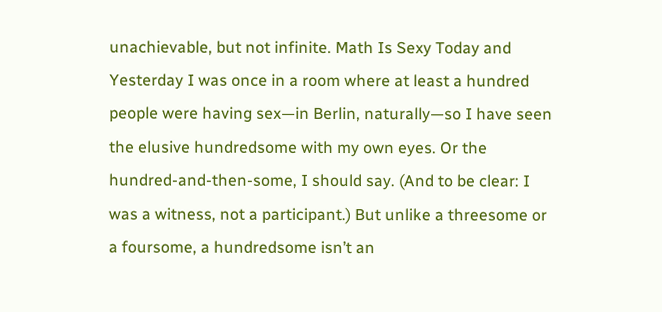unachievable, but not infinite. Math Is Sexy Today and Yesterday I was once in a room where at least a hundred people were having sex—in Berlin, naturally—so I have seen the elusive hundredsome with my own eyes. Or the hundred-and-then-some, I should say. (And to be clear: I was a witness, not a participant.) But unlike a threesome or a foursome, a hundredsome isn’t an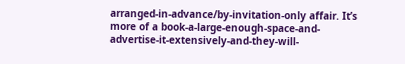arranged-in-advance/by-invitation-only affair. It’s more of a book-a-large-enough-space-and-advertise-it-extensively-and-they-will-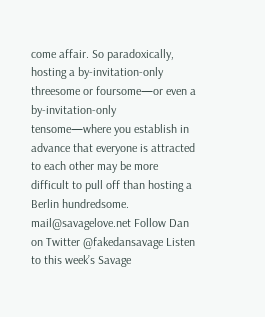come affair. So paradoxically, hosting a by-invitation-only threesome or foursome—or even a by-invitation-only tensome—where you establish in advance that everyone is attracted to each other may be more difficult to pull off than hosting a Berlin hundredsome. mail@savagelove.net Follow Dan on Twitter @fakedansavage Listen to this week’s Savage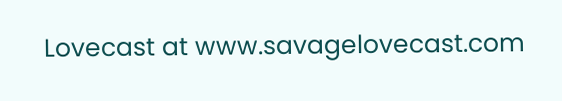Lovecast at www.savagelovecast.com